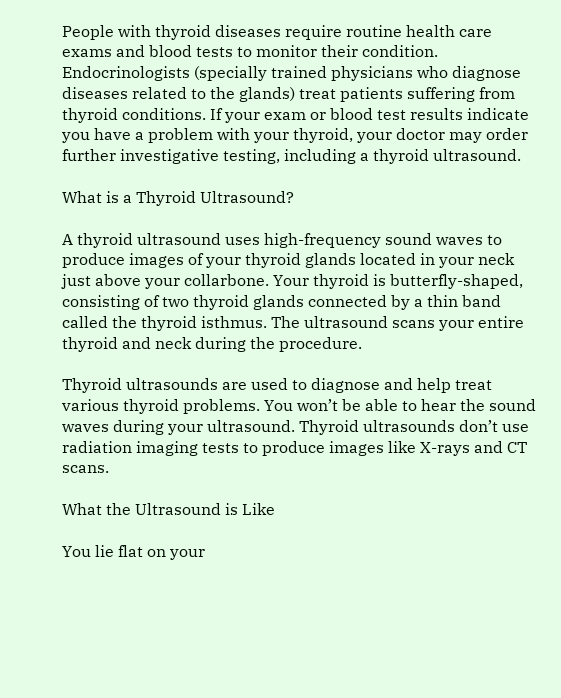People with thyroid diseases require routine health care exams and blood tests to monitor their condition. Endocrinologists (specially trained physicians who diagnose diseases related to the glands) treat patients suffering from thyroid conditions. If your exam or blood test results indicate you have a problem with your thyroid, your doctor may order further investigative testing, including a thyroid ultrasound.

What is a Thyroid Ultrasound?

A thyroid ultrasound uses high-frequency sound waves to produce images of your thyroid glands located in your neck just above your collarbone. Your thyroid is butterfly-shaped, consisting of two thyroid glands connected by a thin band called the thyroid isthmus. The ultrasound scans your entire thyroid and neck during the procedure.

Thyroid ultrasounds are used to diagnose and help treat various thyroid problems. You won’t be able to hear the sound waves during your ultrasound. Thyroid ultrasounds don’t use radiation imaging tests to produce images like X-rays and CT scans.

What the Ultrasound is Like

You lie flat on your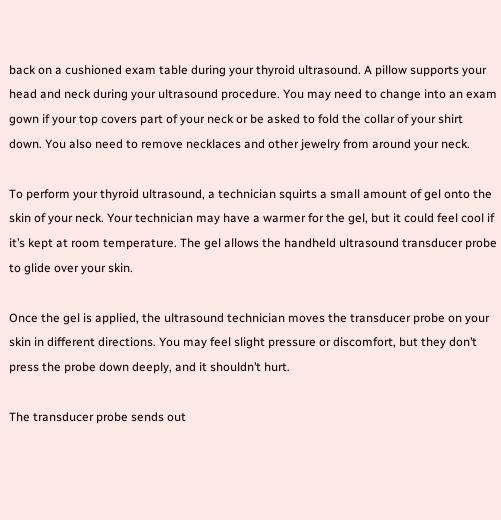back on a cushioned exam table during your thyroid ultrasound. A pillow supports your head and neck during your ultrasound procedure. You may need to change into an exam gown if your top covers part of your neck or be asked to fold the collar of your shirt down. You also need to remove necklaces and other jewelry from around your neck.

To perform your thyroid ultrasound, a technician squirts a small amount of gel onto the skin of your neck. Your technician may have a warmer for the gel, but it could feel cool if it’s kept at room temperature. The gel allows the handheld ultrasound transducer probe to glide over your skin.

Once the gel is applied, the ultrasound technician moves the transducer probe on your skin in different directions. You may feel slight pressure or discomfort, but they don’t press the probe down deeply, and it shouldn’t hurt.

The transducer probe sends out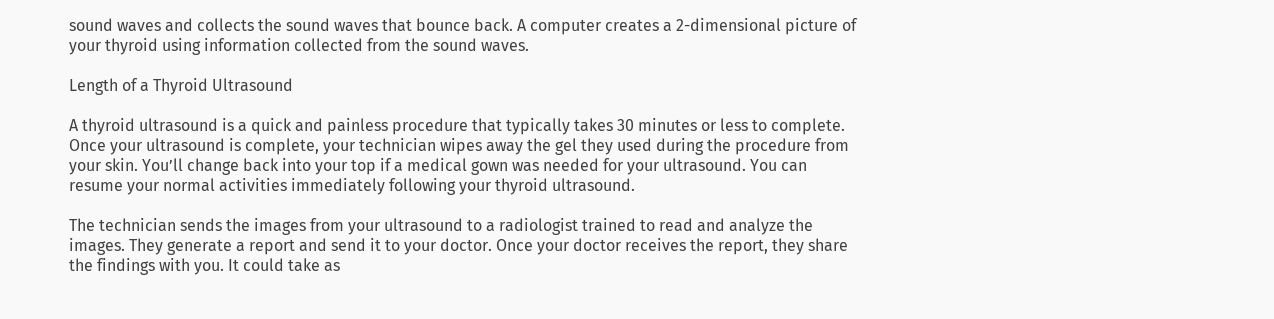sound waves and collects the sound waves that bounce back. A computer creates a 2-dimensional picture of your thyroid using information collected from the sound waves.

Length of a Thyroid Ultrasound

A thyroid ultrasound is a quick and painless procedure that typically takes 30 minutes or less to complete. Once your ultrasound is complete, your technician wipes away the gel they used during the procedure from your skin. You’ll change back into your top if a medical gown was needed for your ultrasound. You can resume your normal activities immediately following your thyroid ultrasound.

The technician sends the images from your ultrasound to a radiologist trained to read and analyze the images. They generate a report and send it to your doctor. Once your doctor receives the report, they share the findings with you. It could take as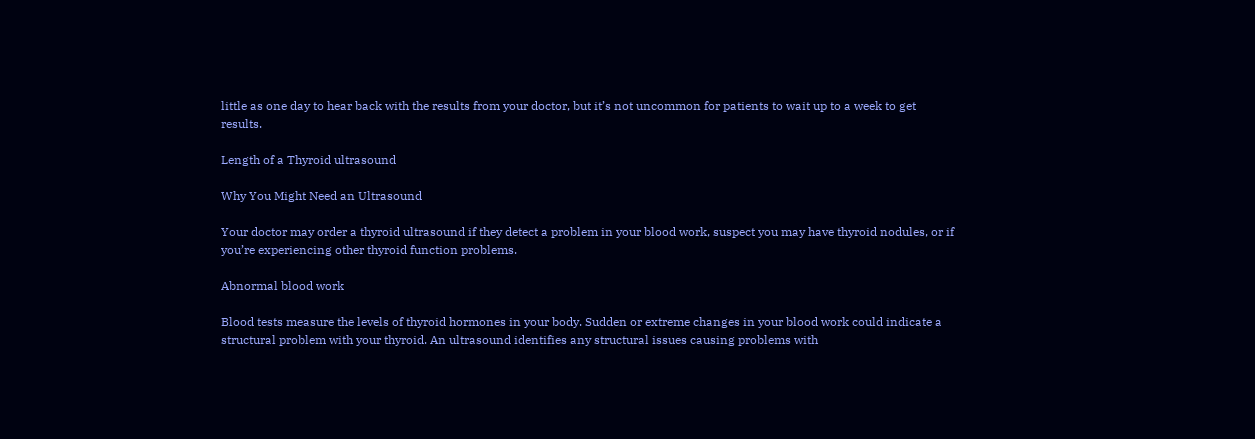little as one day to hear back with the results from your doctor, but it’s not uncommon for patients to wait up to a week to get results.

Length of a Thyroid ultrasound

Why You Might Need an Ultrasound

Your doctor may order a thyroid ultrasound if they detect a problem in your blood work, suspect you may have thyroid nodules, or if you’re experiencing other thyroid function problems.

Abnormal blood work

Blood tests measure the levels of thyroid hormones in your body. Sudden or extreme changes in your blood work could indicate a structural problem with your thyroid. An ultrasound identifies any structural issues causing problems with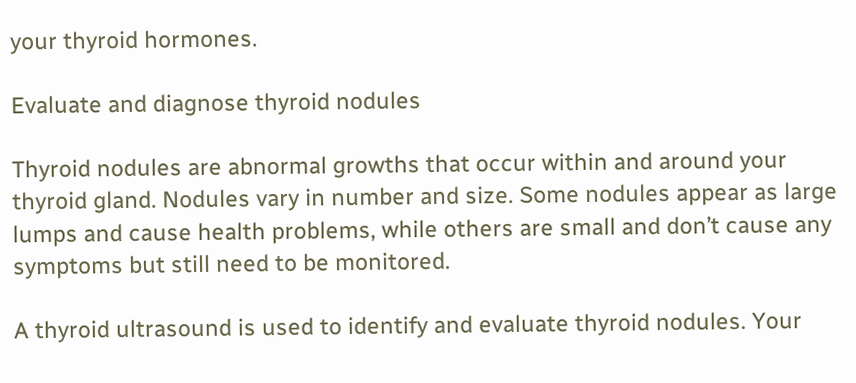your thyroid hormones.

Evaluate and diagnose thyroid nodules

Thyroid nodules are abnormal growths that occur within and around your thyroid gland. Nodules vary in number and size. Some nodules appear as large lumps and cause health problems, while others are small and don’t cause any symptoms but still need to be monitored.

A thyroid ultrasound is used to identify and evaluate thyroid nodules. Your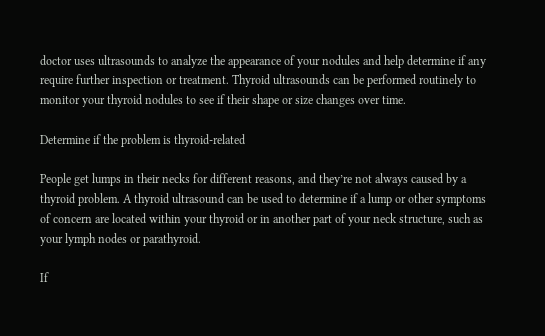doctor uses ultrasounds to analyze the appearance of your nodules and help determine if any require further inspection or treatment. Thyroid ultrasounds can be performed routinely to monitor your thyroid nodules to see if their shape or size changes over time.

Determine if the problem is thyroid-related

People get lumps in their necks for different reasons, and they’re not always caused by a thyroid problem. A thyroid ultrasound can be used to determine if a lump or other symptoms of concern are located within your thyroid or in another part of your neck structure, such as your lymph nodes or parathyroid.

If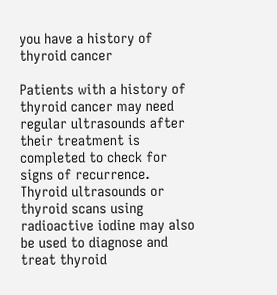you have a history of thyroid cancer

Patients with a history of thyroid cancer may need regular ultrasounds after their treatment is completed to check for signs of recurrence. Thyroid ultrasounds or thyroid scans using radioactive iodine may also be used to diagnose and treat thyroid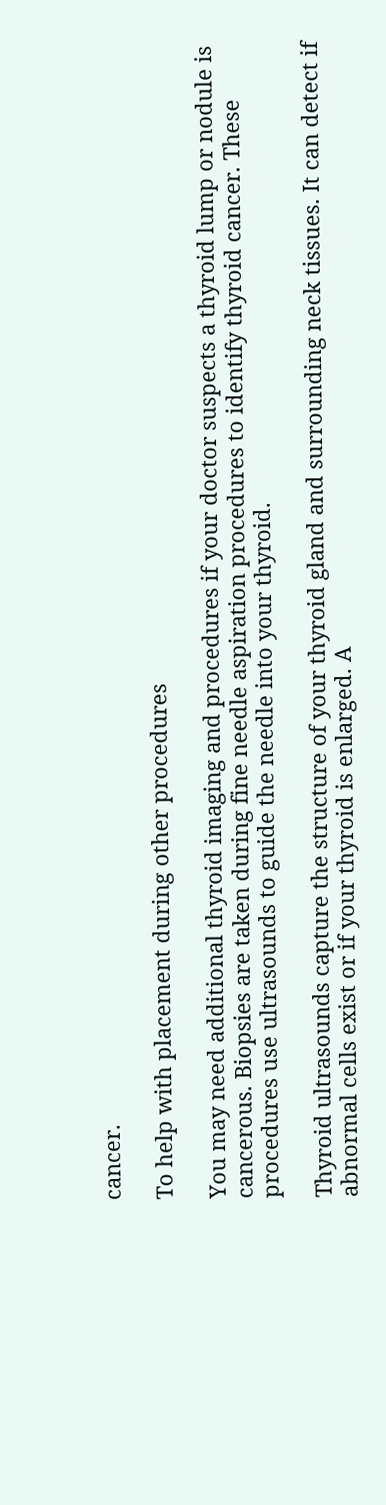cancer.

To help with placement during other procedures

You may need additional thyroid imaging and procedures if your doctor suspects a thyroid lump or nodule is cancerous. Biopsies are taken during fine needle aspiration procedures to identify thyroid cancer. These procedures use ultrasounds to guide the needle into your thyroid.

Thyroid ultrasounds capture the structure of your thyroid gland and surrounding neck tissues. It can detect if abnormal cells exist or if your thyroid is enlarged. A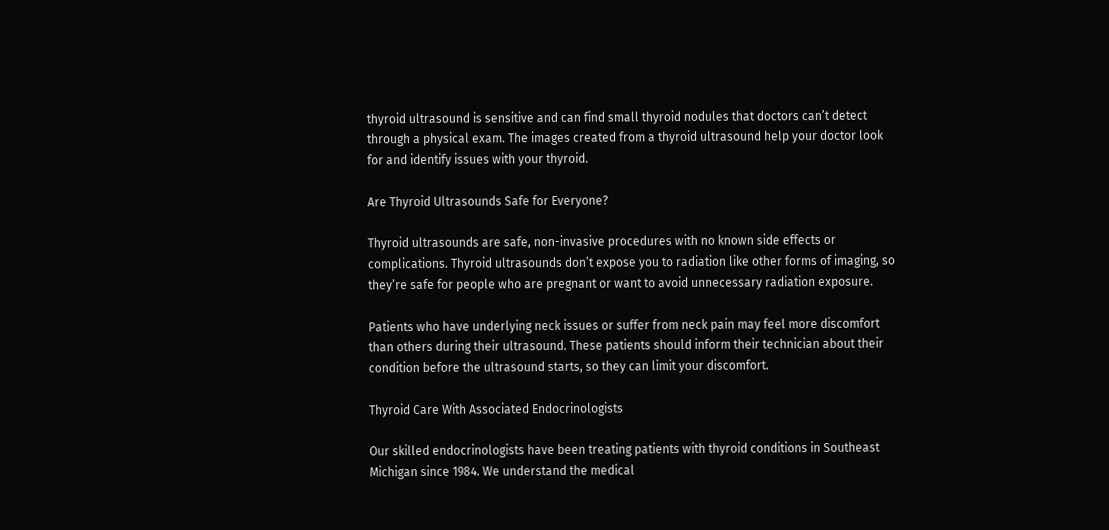thyroid ultrasound is sensitive and can find small thyroid nodules that doctors can’t detect through a physical exam. The images created from a thyroid ultrasound help your doctor look for and identify issues with your thyroid.

Are Thyroid Ultrasounds Safe for Everyone?

Thyroid ultrasounds are safe, non-invasive procedures with no known side effects or complications. Thyroid ultrasounds don’t expose you to radiation like other forms of imaging, so they’re safe for people who are pregnant or want to avoid unnecessary radiation exposure.

Patients who have underlying neck issues or suffer from neck pain may feel more discomfort than others during their ultrasound. These patients should inform their technician about their condition before the ultrasound starts, so they can limit your discomfort.

Thyroid Care With Associated Endocrinologists

Our skilled endocrinologists have been treating patients with thyroid conditions in Southeast Michigan since 1984. We understand the medical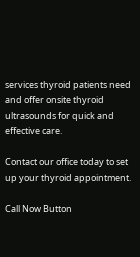services thyroid patients need and offer onsite thyroid ultrasounds for quick and effective care.

Contact our office today to set up your thyroid appointment.

Call Now Button